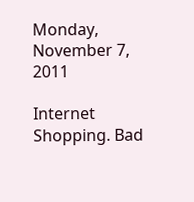Monday, November 7, 2011

Internet Shopping. Bad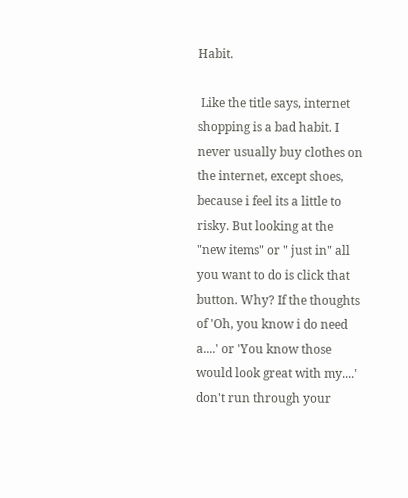Habit.

 Like the title says, internet shopping is a bad habit. I never usually buy clothes on the internet, except shoes, because i feel its a little to risky. But looking at the "new items" or " just in" all you want to do is click that button. Why? If the thoughts of 'Oh, you know i do need a....' or 'You know those would look great with my....' don't run through your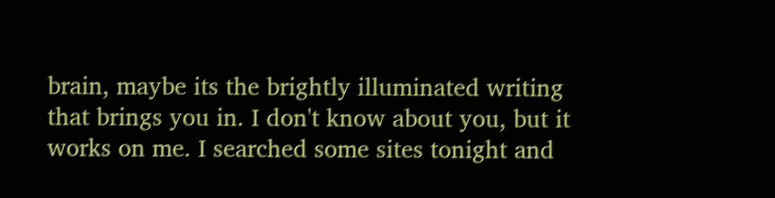brain, maybe its the brightly illuminated writing that brings you in. I don't know about you, but it works on me. I searched some sites tonight and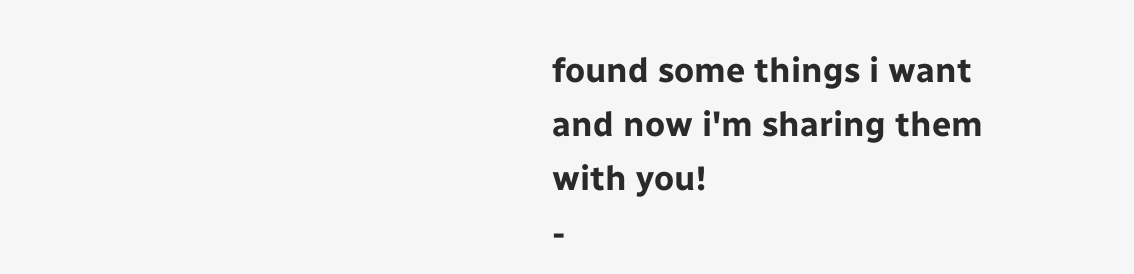found some things i want and now i'm sharing them with you!
-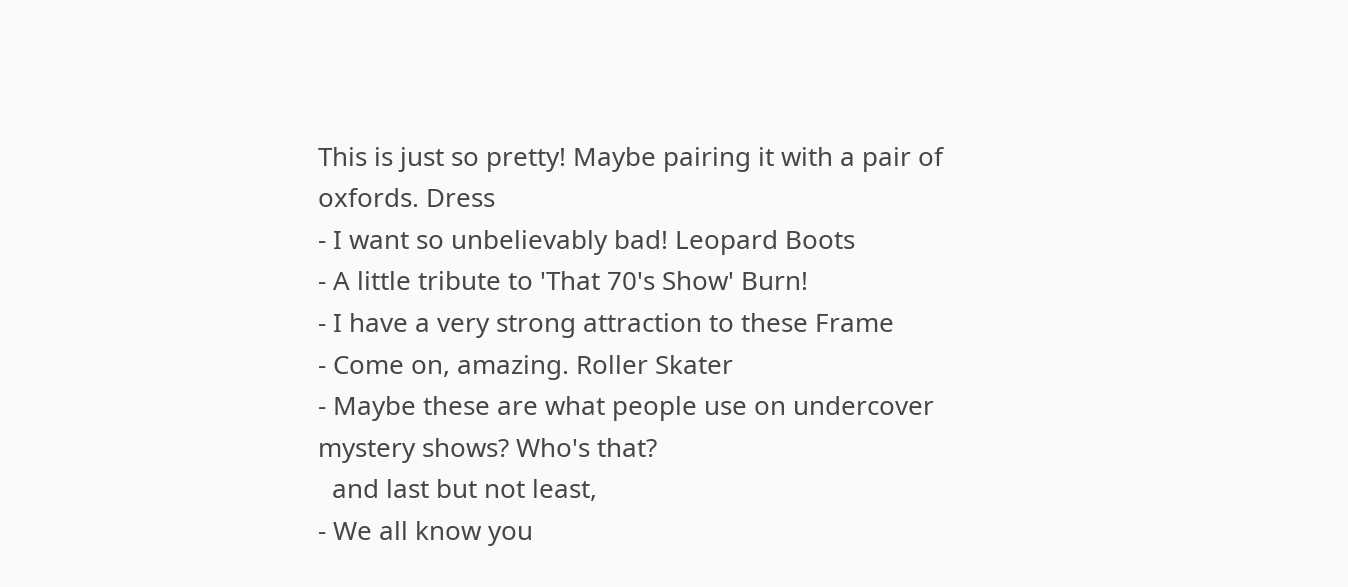This is just so pretty! Maybe pairing it with a pair of oxfords. Dress
- I want so unbelievably bad! Leopard Boots
- A little tribute to 'That 70's Show' Burn!
- I have a very strong attraction to these Frame
- Come on, amazing. Roller Skater
- Maybe these are what people use on undercover mystery shows? Who's that?
  and last but not least,
- We all know you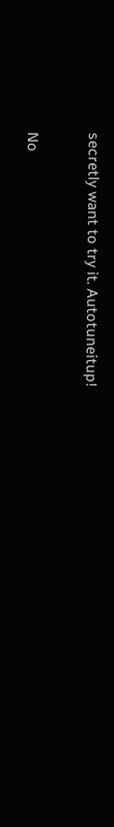secretly want to try it. Autotuneitup!

No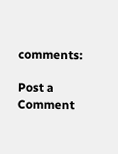comments:

Post a Comment